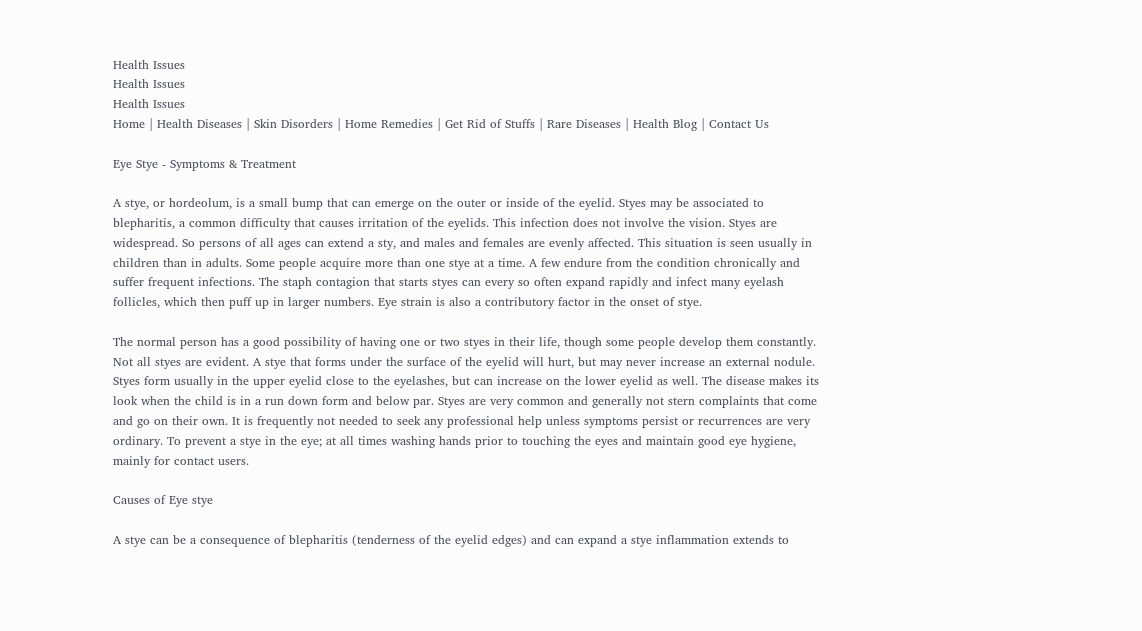Health Issues
Health Issues
Health Issues
Home | Health Diseases | Skin Disorders | Home Remedies | Get Rid of Stuffs | Rare Diseases | Health Blog | Contact Us

Eye Stye - Symptoms & Treatment

A stye, or hordeolum, is a small bump that can emerge on the outer or inside of the eyelid. Styes may be associated to blepharitis, a common difficulty that causes irritation of the eyelids. This infection does not involve the vision. Styes are widespread. So persons of all ages can extend a sty, and males and females are evenly affected. This situation is seen usually in children than in adults. Some people acquire more than one stye at a time. A few endure from the condition chronically and suffer frequent infections. The staph contagion that starts styes can every so often expand rapidly and infect many eyelash follicles, which then puff up in larger numbers. Eye strain is also a contributory factor in the onset of stye.

The normal person has a good possibility of having one or two styes in their life, though some people develop them constantly. Not all styes are evident. A stye that forms under the surface of the eyelid will hurt, but may never increase an external nodule. Styes form usually in the upper eyelid close to the eyelashes, but can increase on the lower eyelid as well. The disease makes its look when the child is in a run down form and below par. Styes are very common and generally not stern complaints that come and go on their own. It is frequently not needed to seek any professional help unless symptoms persist or recurrences are very ordinary. To prevent a stye in the eye; at all times washing hands prior to touching the eyes and maintain good eye hygiene, mainly for contact users.

Causes of Eye stye

A stye can be a consequence of blepharitis (tenderness of the eyelid edges) and can expand a stye inflammation extends to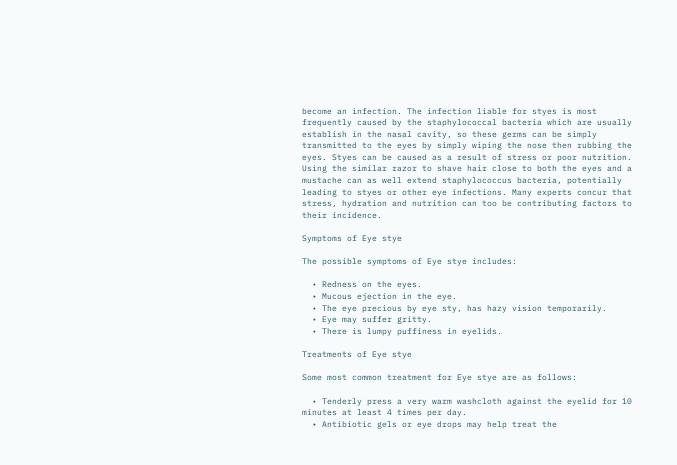become an infection. The infection liable for styes is most frequently caused by the staphylococcal bacteria which are usually establish in the nasal cavity, so these germs can be simply transmitted to the eyes by simply wiping the nose then rubbing the eyes. Styes can be caused as a result of stress or poor nutrition. Using the similar razor to shave hair close to both the eyes and a mustache can as well extend staphylococcus bacteria, potentially leading to styes or other eye infections. Many experts concur that stress, hydration and nutrition can too be contributing factors to their incidence.

Symptoms of Eye stye

The possible symptoms of Eye stye includes:

  • Redness on the eyes.
  • Mucous ejection in the eye.
  • The eye precious by eye sty, has hazy vision temporarily.
  • Eye may suffer gritty.
  • There is lumpy puffiness in eyelids.

Treatments of Eye stye

Some most common treatment for Eye stye are as follows:

  • Tenderly press a very warm washcloth against the eyelid for 10 minutes at least 4 times per day.
  • Antibiotic gels or eye drops may help treat the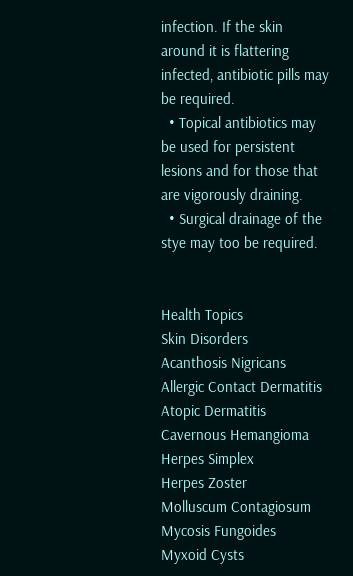infection. If the skin around it is flattering infected, antibiotic pills may be required.
  • Topical antibiotics may be used for persistent lesions and for those that are vigorously draining.
  • Surgical drainage of the stye may too be required.


Health Topics
Skin Disorders
Acanthosis Nigricans
Allergic Contact Dermatitis
Atopic Dermatitis
Cavernous Hemangioma
Herpes Simplex
Herpes Zoster
Molluscum Contagiosum
Mycosis Fungoides
Myxoid Cysts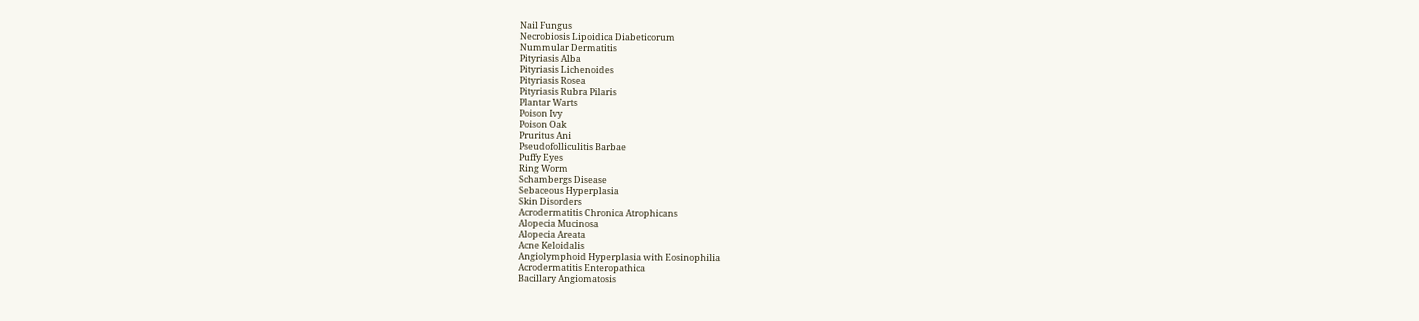Nail Fungus
Necrobiosis Lipoidica Diabeticorum
Nummular Dermatitis
Pityriasis Alba
Pityriasis Lichenoides
Pityriasis Rosea
Pityriasis Rubra Pilaris
Plantar Warts
Poison Ivy
Poison Oak
Pruritus Ani
Pseudofolliculitis Barbae
Puffy Eyes
Ring Worm
Schambergs Disease
Sebaceous Hyperplasia
Skin Disorders
Acrodermatitis Chronica Atrophicans
Alopecia Mucinosa
Alopecia Areata
Acne Keloidalis
Angiolymphoid Hyperplasia with Eosinophilia
Acrodermatitis Enteropathica
Bacillary Angiomatosis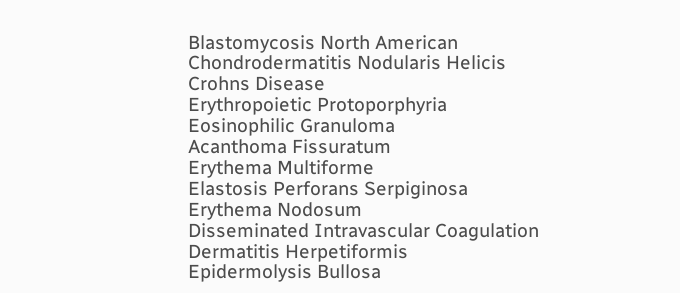Blastomycosis North American
Chondrodermatitis Nodularis Helicis
Crohns Disease
Erythropoietic Protoporphyria
Eosinophilic Granuloma
Acanthoma Fissuratum
Erythema Multiforme
Elastosis Perforans Serpiginosa
Erythema Nodosum
Disseminated Intravascular Coagulation
Dermatitis Herpetiformis
Epidermolysis Bullosa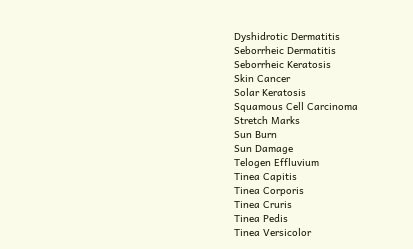Dyshidrotic Dermatitis
Seborrheic Dermatitis
Seborrheic Keratosis
Skin Cancer
Solar Keratosis
Squamous Cell Carcinoma
Stretch Marks
Sun Burn
Sun Damage
Telogen Effluvium
Tinea Capitis
Tinea Corporis
Tinea Cruris
Tinea Pedis
Tinea Versicolor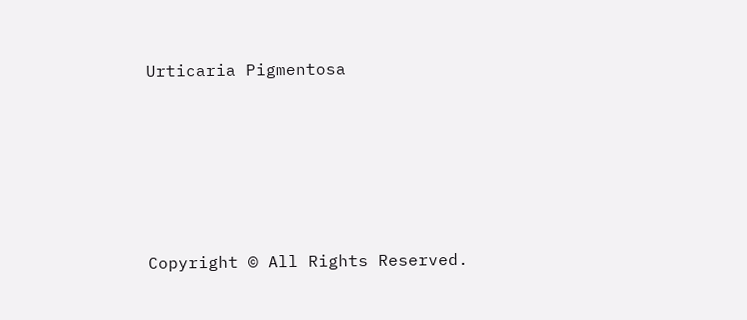Urticaria Pigmentosa





Copyright © All Rights Reserved.